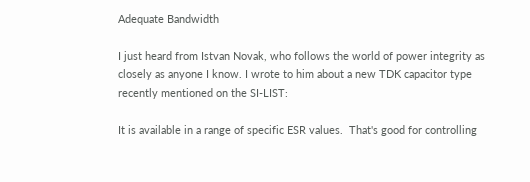Adequate Bandwidth

I just heard from Istvan Novak, who follows the world of power integrity as closely as anyone I know. I wrote to him about a new TDK capacitor type recently mentioned on the SI-LIST:

It is available in a range of specific ESR values.  That's good for controlling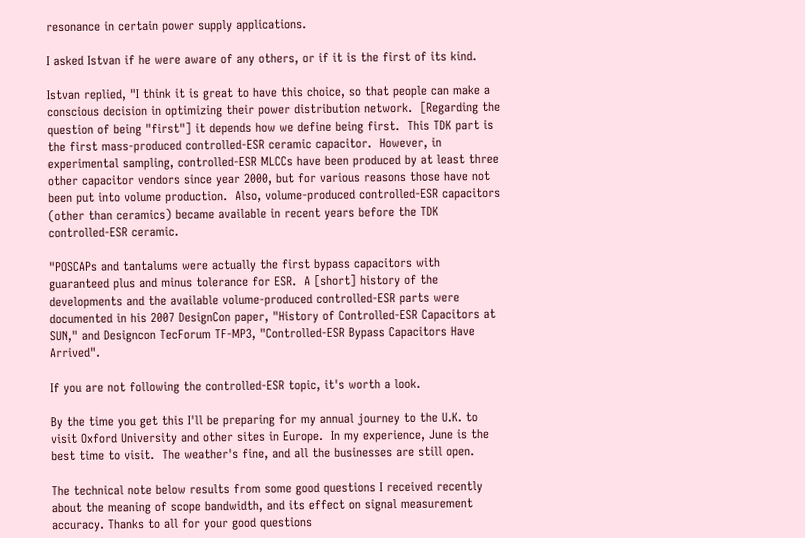resonance in certain power supply applications.

I asked Istvan if he were aware of any others, or if it is the first of its kind.

Istvan replied, "I think it is great to have this choice, so that people can make a conscious decision in optimizing their power distribution network.  [Regarding the question of being "first"] it depends how we define being first.  This TDK part is the first mass-produced controlled-ESR ceramic capacitor.  However, in experimental sampling, controlled-ESR MLCCs have been produced by at least three other capacitor vendors since year 2000, but for various reasons those have not been put into volume production.  Also, volume-produced controlled-ESR capacitors (other than ceramics) became available in recent years before the TDK controlled-ESR ceramic.

"POSCAPs and tantalums were actually the first bypass capacitors with guaranteed plus and minus tolerance for ESR.  A [short] history of the developments and the available volume-produced controlled-ESR parts were documented in his 2007 DesignCon paper, "History of Controlled-ESR Capacitors at SUN," and Designcon TecForum TF-MP3, "Controlled-ESR Bypass Capacitors Have Arrived".

If you are not following the controlled-ESR topic, it's worth a look.

By the time you get this I'll be preparing for my annual journey to the U.K. to visit Oxford University and other sites in Europe.  In my experience, June is the best time to visit.  The weather's fine, and all the businesses are still open.

The technical note below results from some good questions I received recently about the meaning of scope bandwidth, and its effect on signal measurement accuracy. Thanks to all for your good questions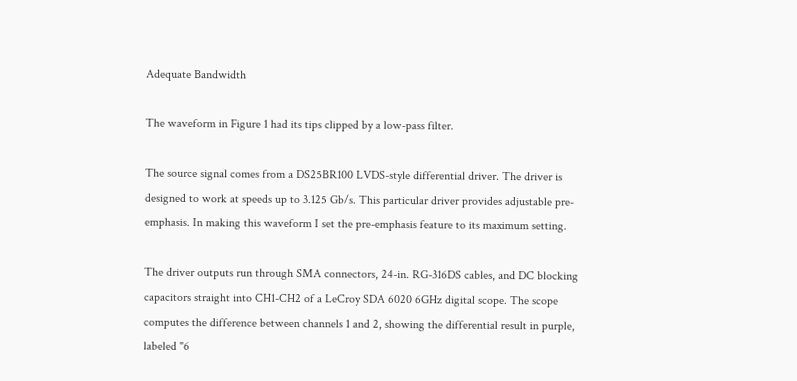Adequate Bandwidth

The waveform in Figure 1 had its tips clipped by a low-pass filter.

The source signal comes from a DS25BR100 LVDS-style differential driver. The driver is designed to work at speeds up to 3.125 Gb/s. This particular driver provides adjustable pre-emphasis. In making this waveform I set the pre-emphasis feature to its maximum setting.

The driver outputs run through SMA connectors, 24-in. RG-316DS cables, and DC blocking capacitors straight into CH1-CH2 of a LeCroy SDA 6020 6GHz digital scope. The scope computes the difference between channels 1 and 2, showing the differential result in purple, labeled "6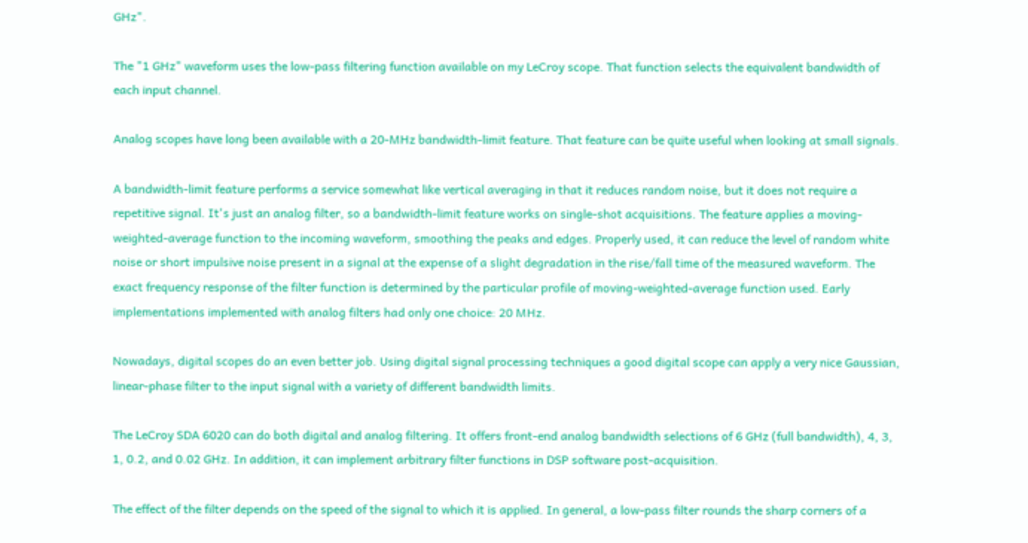GHz".

The "1 GHz" waveform uses the low-pass filtering function available on my LeCroy scope. That function selects the equivalent bandwidth of each input channel.

Analog scopes have long been available with a 20-MHz bandwidth-limit feature. That feature can be quite useful when looking at small signals.

A bandwidth-limit feature performs a service somewhat like vertical averaging in that it reduces random noise, but it does not require a repetitive signal. It's just an analog filter, so a bandwidth-limit feature works on single-shot acquisitions. The feature applies a moving-weighted-average function to the incoming waveform, smoothing the peaks and edges. Properly used, it can reduce the level of random white noise or short impulsive noise present in a signal at the expense of a slight degradation in the rise/fall time of the measured waveform. The exact frequency response of the filter function is determined by the particular profile of moving-weighted-average function used. Early implementations implemented with analog filters had only one choice: 20 MHz.

Nowadays, digital scopes do an even better job. Using digital signal processing techniques a good digital scope can apply a very nice Gaussian, linear-phase filter to the input signal with a variety of different bandwidth limits.

The LeCroy SDA 6020 can do both digital and analog filtering. It offers front-end analog bandwidth selections of 6 GHz (full bandwidth), 4, 3, 1, 0.2, and 0.02 GHz. In addition, it can implement arbitrary filter functions in DSP software post-acquisition.

The effect of the filter depends on the speed of the signal to which it is applied. In general, a low-pass filter rounds the sharp corners of a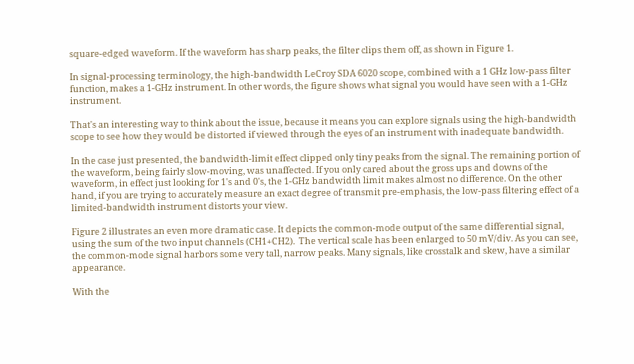square-edged waveform. If the waveform has sharp peaks, the filter clips them off, as shown in Figure 1.

In signal-processing terminology, the high-bandwidth LeCroy SDA 6020 scope, combined with a 1 GHz low-pass filter function, makes a 1-GHz instrument. In other words, the figure shows what signal you would have seen with a 1-GHz instrument.

That's an interesting way to think about the issue, because it means you can explore signals using the high-bandwidth scope to see how they would be distorted if viewed through the eyes of an instrument with inadequate bandwidth.

In the case just presented, the bandwidth-limit effect clipped only tiny peaks from the signal. The remaining portion of the waveform, being fairly slow-moving, was unaffected. If you only cared about the gross ups and downs of the waveform, in effect just looking for 1's and 0's, the 1-GHz bandwidth limit makes almost no difference. On the other hand, if you are trying to accurately measure an exact degree of transmit pre-emphasis, the low-pass filtering effect of a limited-bandwidth instrument distorts your view.

Figure 2 illustrates an even more dramatic case. It depicts the common-mode output of the same differential signal, using the sum of the two input channels (CH1+CH2).  The vertical scale has been enlarged to 50 mV/div. As you can see, the common-mode signal harbors some very tall, narrow peaks. Many signals, like crosstalk and skew, have a similar appearance.

With the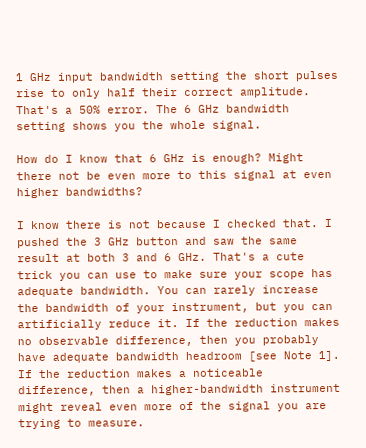1 GHz input bandwidth setting the short pulses rise to only half their correct amplitude. That's a 50% error. The 6 GHz bandwidth setting shows you the whole signal.

How do I know that 6 GHz is enough? Might there not be even more to this signal at even higher bandwidths?

I know there is not because I checked that. I pushed the 3 GHz button and saw the same result at both 3 and 6 GHz. That's a cute trick you can use to make sure your scope has adequate bandwidth. You can rarely increase the bandwidth of your instrument, but you can artificially reduce it. If the reduction makes no observable difference, then you probably have adequate bandwidth headroom [see Note 1]. If the reduction makes a noticeable difference, then a higher-bandwidth instrument might reveal even more of the signal you are trying to measure.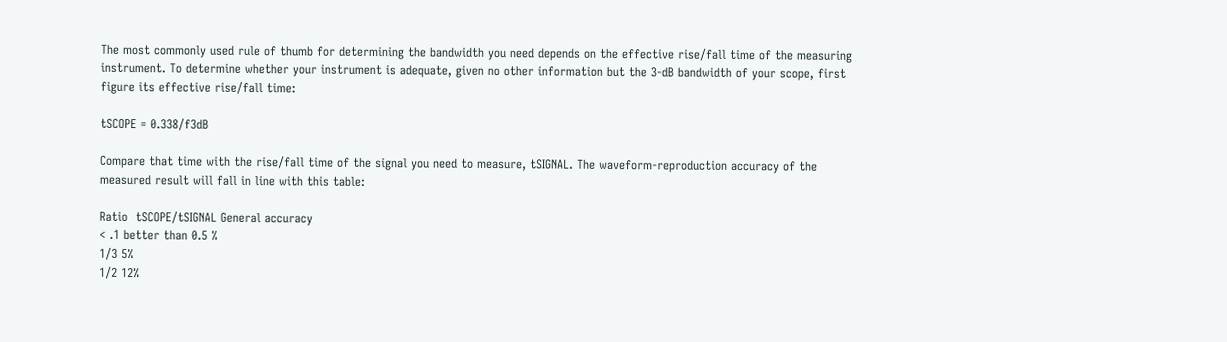The most commonly used rule of thumb for determining the bandwidth you need depends on the effective rise/fall time of the measuring instrument. To determine whether your instrument is adequate, given no other information but the 3-dB bandwidth of your scope, first figure its effective rise/fall time:

tSCOPE = 0.338/f3dB

Compare that time with the rise/fall time of the signal you need to measure, tSIGNAL. The waveform-reproduction accuracy of the measured result will fall in line with this table:

Ratio  tSCOPE/tSIGNAL General accuracy
< .1 better than 0.5 %
1/3 5%
1/2 12%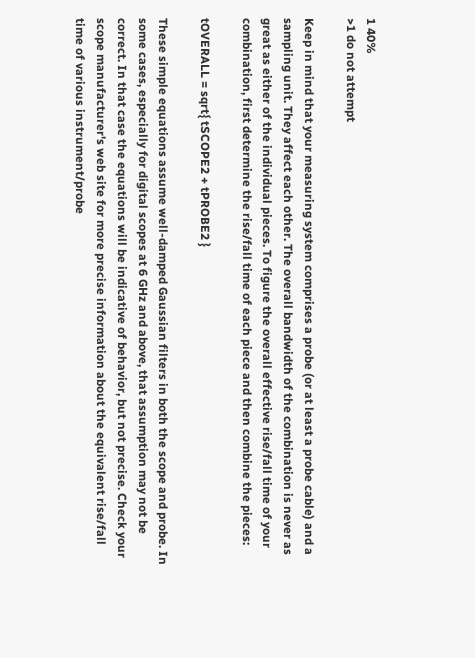1 40%
>1 do not attempt

Keep in mind that your measuring system comprises a probe (or at least a probe cable) and a sampling unit. They affect each other. The overall bandwidth of the combination is never as great as either of the individual pieces. To figure the overall effective rise/fall time of your combination, first determine the rise/fall time of each piece and then combine the pieces:

tOVERALL = sqrt{ tSCOPE2 + tPROBE2 }

These simple equations assume well-damped Gaussian filters in both the scope and probe. In some cases, especially for digital scopes at 6 GHz and above, that assumption may not be correct. In that case the equations will be indicative of behavior, but not precise. Check your scope manufacturer's web site for more precise information about the equivalent rise/fall time of various instrument/probe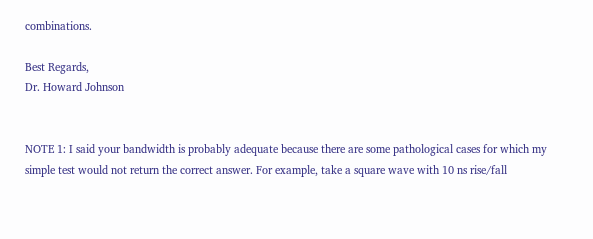combinations.

Best Regards,
Dr. Howard Johnson


NOTE 1: I said your bandwidth is probably adequate because there are some pathological cases for which my simple test would not return the correct answer. For example, take a square wave with 10 ns rise/fall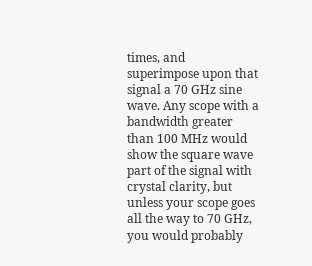times, and superimpose upon that signal a 70 GHz sine wave. Any scope with a bandwidth greater than 100 MHz would show the square wave part of the signal with crystal clarity, but unless your scope goes all the way to 70 GHz, you would probably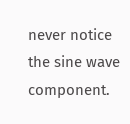never notice the sine wave component.